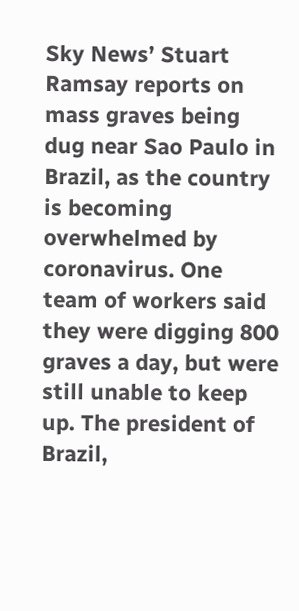Sky News’ Stuart Ramsay reports on mass graves being dug near Sao Paulo in Brazil, as the country is becoming overwhelmed by coronavirus. One team of workers said they were digging 800 graves a day, but were still unable to keep up. The president of Brazil,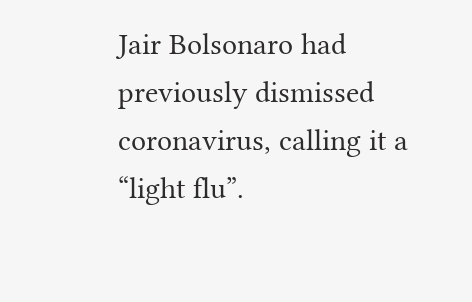Jair Bolsonaro had previously dismissed coronavirus, calling it a “light flu”.